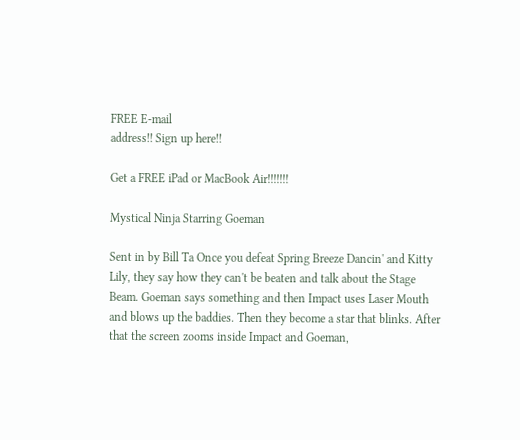FREE E-mail
address!! Sign up here!!

Get a FREE iPad or MacBook Air!!!!!!!

Mystical Ninja Starring Goeman

Sent in by Bill Ta Once you defeat Spring Breeze Dancin' and Kitty Lily, they say how they can't be beaten and talk about the Stage Beam. Goeman says something and then Impact uses Laser Mouth and blows up the baddies. Then they become a star that blinks. After that the screen zooms inside Impact and Goeman,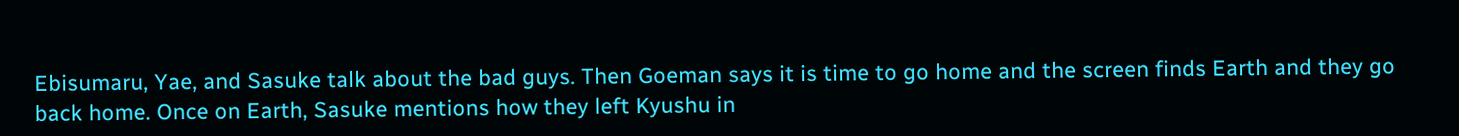Ebisumaru, Yae, and Sasuke talk about the bad guys. Then Goeman says it is time to go home and the screen finds Earth and they go back home. Once on Earth, Sasuke mentions how they left Kyushu in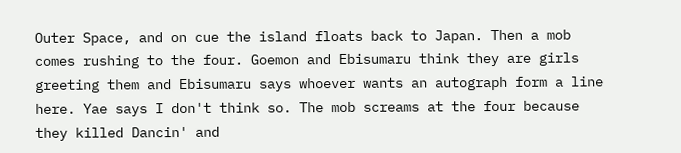Outer Space, and on cue the island floats back to Japan. Then a mob comes rushing to the four. Goemon and Ebisumaru think they are girls greeting them and Ebisumaru says whoever wants an autograph form a line here. Yae says I don't think so. The mob screams at the four because they killed Dancin' and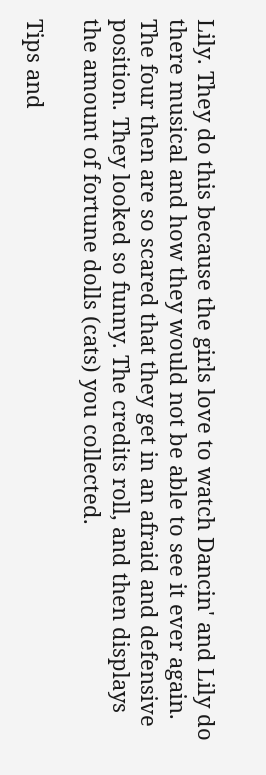Lily. They do this because the girls love to watch Dancin' and Lily do there musical and how they would not be able to see it ever again. The four then are so scared that they get in an afraid and defensive position. They looked so funny. The credits roll, and then displays the amount of fortune dolls (cats) you collected.

Tips and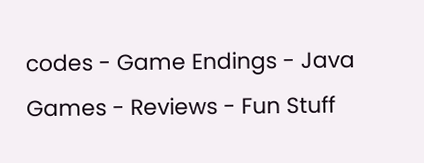codes - Game Endings - Java Games - Reviews - Fun Stuff